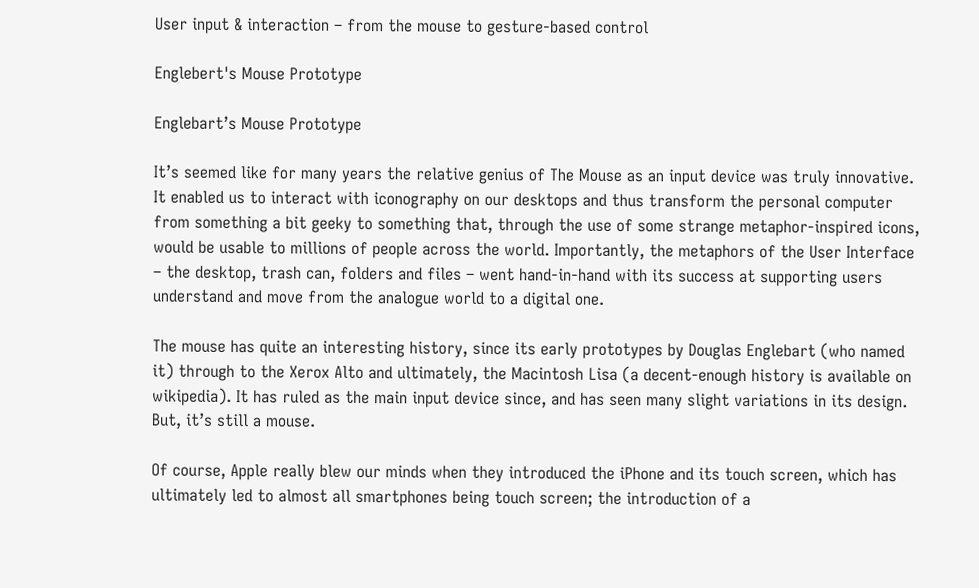User input & interaction – from the mouse to gesture-based control

Englebert's Mouse Prototype

Englebart’s Mouse Prototype

It’s seemed like for many years the relative genius of The Mouse as an input device was truly innovative. It enabled us to interact with iconography on our desktops and thus transform the personal computer from something a bit geeky to something that, through the use of some strange metaphor-inspired icons, would be usable to millions of people across the world. Importantly, the metaphors of the User Interface – the desktop, trash can, folders and files – went hand-in-hand with its success at supporting users understand and move from the analogue world to a digital one.

The mouse has quite an interesting history, since its early prototypes by Douglas Englebart (who named it) through to the Xerox Alto and ultimately, the Macintosh Lisa (a decent-enough history is available on wikipedia). It has ruled as the main input device since, and has seen many slight variations in its design. But, it’s still a mouse.

Of course, Apple really blew our minds when they introduced the iPhone and its touch screen, which has ultimately led to almost all smartphones being touch screen; the introduction of a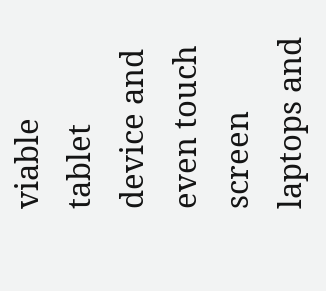viable tablet device and even touch screen laptops and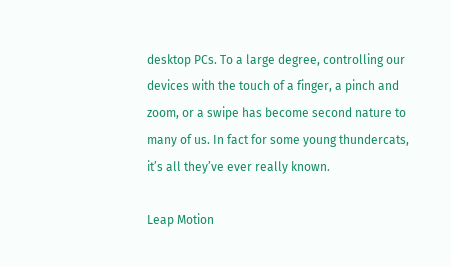desktop PCs. To a large degree, controlling our devices with the touch of a finger, a pinch and zoom, or a swipe has become second nature to many of us. In fact for some young thundercats, it’s all they’ve ever really known.

Leap Motion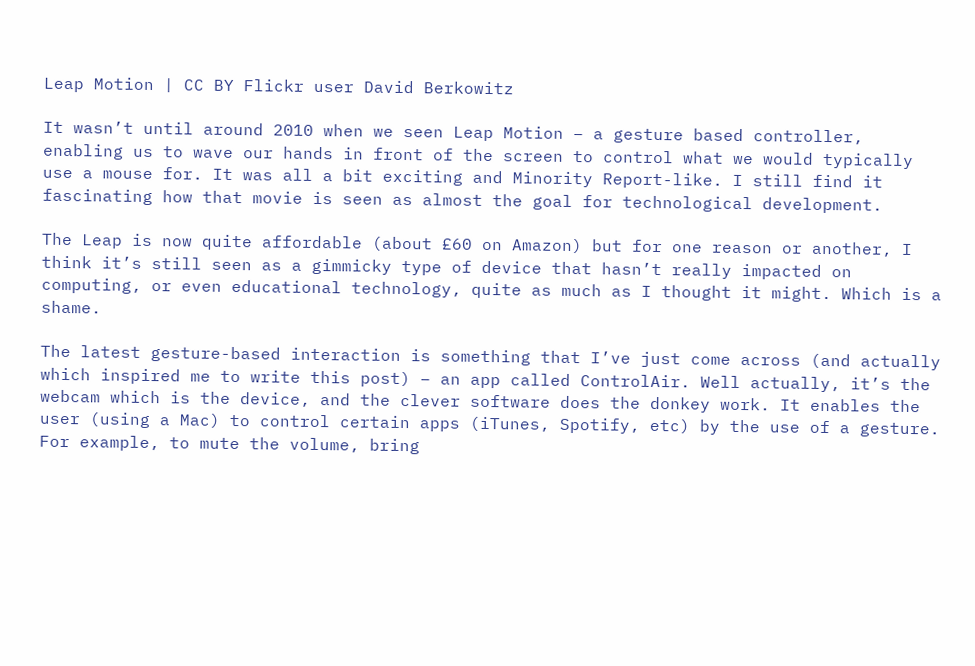Leap Motion | CC BY Flickr user David Berkowitz

It wasn’t until around 2010 when we seen Leap Motion – a gesture based controller, enabling us to wave our hands in front of the screen to control what we would typically use a mouse for. It was all a bit exciting and Minority Report-like. I still find it fascinating how that movie is seen as almost the goal for technological development.

The Leap is now quite affordable (about £60 on Amazon) but for one reason or another, I think it’s still seen as a gimmicky type of device that hasn’t really impacted on computing, or even educational technology, quite as much as I thought it might. Which is a shame.

The latest gesture-based interaction is something that I’ve just come across (and actually which inspired me to write this post) – an app called ControlAir. Well actually, it’s the webcam which is the device, and the clever software does the donkey work. It enables the user (using a Mac) to control certain apps (iTunes, Spotify, etc) by the use of a gesture. For example, to mute the volume, bring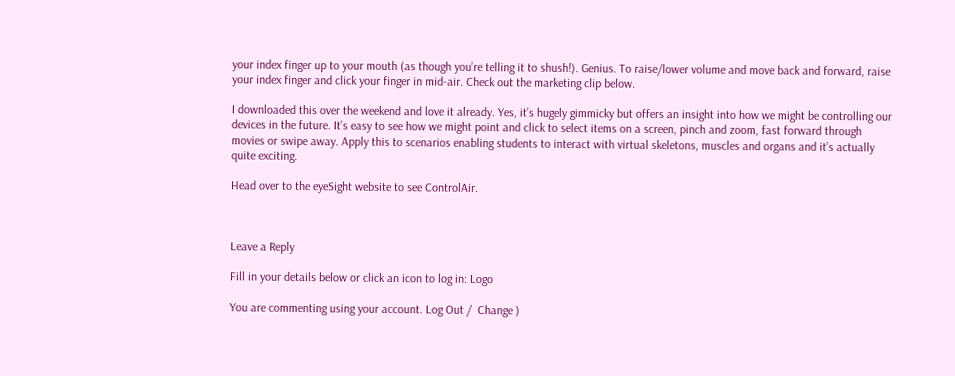your index finger up to your mouth (as though you’re telling it to shush!). Genius. To raise/lower volume and move back and forward, raise your index finger and click your finger in mid-air. Check out the marketing clip below.

I downloaded this over the weekend and love it already. Yes, it’s hugely gimmicky but offers an insight into how we might be controlling our devices in the future. It’s easy to see how we might point and click to select items on a screen, pinch and zoom, fast forward through movies or swipe away. Apply this to scenarios enabling students to interact with virtual skeletons, muscles and organs and it’s actually quite exciting.

Head over to the eyeSight website to see ControlAir.



Leave a Reply

Fill in your details below or click an icon to log in: Logo

You are commenting using your account. Log Out /  Change )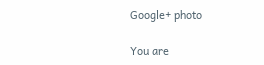Google+ photo

You are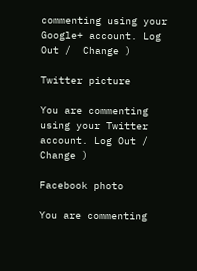commenting using your Google+ account. Log Out /  Change )

Twitter picture

You are commenting using your Twitter account. Log Out /  Change )

Facebook photo

You are commenting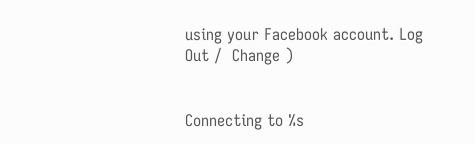using your Facebook account. Log Out /  Change )


Connecting to %s